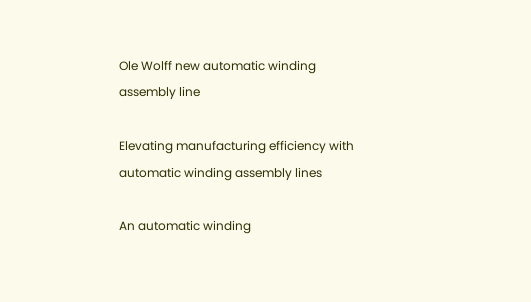Ole Wolff new automatic winding assembly line

Elevating manufacturing efficiency with automatic winding assembly lines

An automatic winding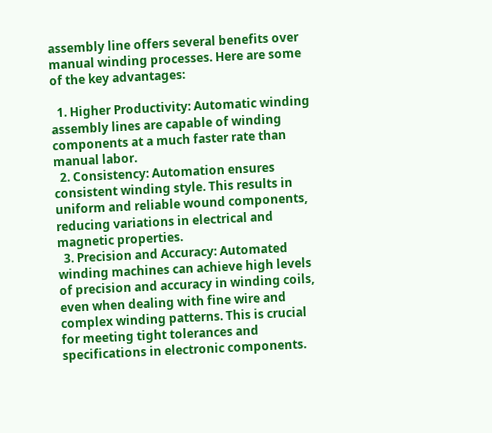assembly line offers several benefits over manual winding processes. Here are some of the key advantages:

  1. Higher Productivity: Automatic winding assembly lines are capable of winding components at a much faster rate than manual labor.
  2. Consistency: Automation ensures consistent winding style. This results in uniform and reliable wound components, reducing variations in electrical and magnetic properties.
  3. Precision and Accuracy: Automated winding machines can achieve high levels of precision and accuracy in winding coils, even when dealing with fine wire and complex winding patterns. This is crucial for meeting tight tolerances and specifications in electronic components.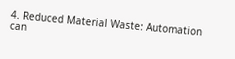4. Reduced Material Waste: Automation can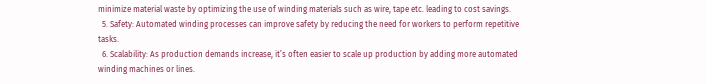minimize material waste by optimizing the use of winding materials such as wire, tape etc. leading to cost savings.
  5. Safety: Automated winding processes can improve safety by reducing the need for workers to perform repetitive tasks.
  6. Scalability: As production demands increase, it’s often easier to scale up production by adding more automated winding machines or lines.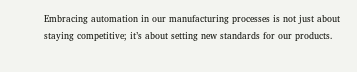Embracing automation in our manufacturing processes is not just about staying competitive; it’s about setting new standards for our products.